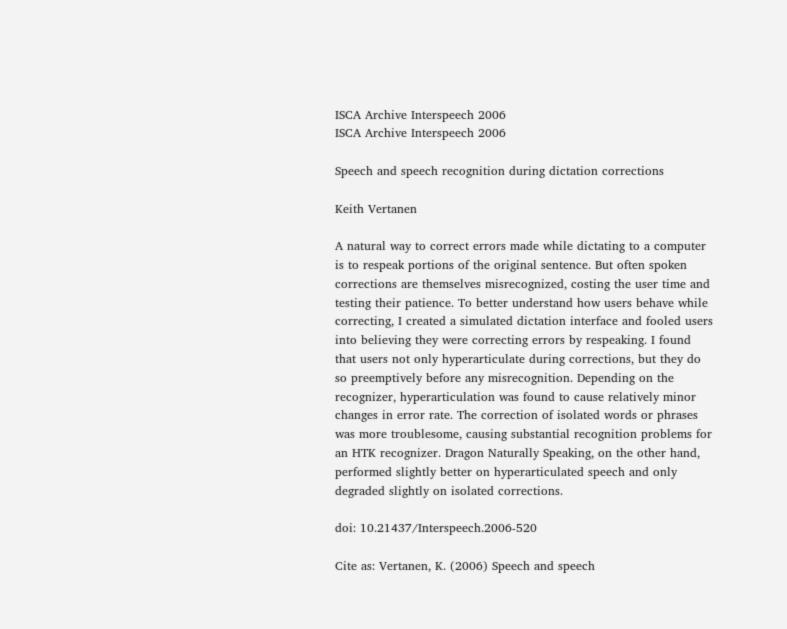ISCA Archive Interspeech 2006
ISCA Archive Interspeech 2006

Speech and speech recognition during dictation corrections

Keith Vertanen

A natural way to correct errors made while dictating to a computer is to respeak portions of the original sentence. But often spoken corrections are themselves misrecognized, costing the user time and testing their patience. To better understand how users behave while correcting, I created a simulated dictation interface and fooled users into believing they were correcting errors by respeaking. I found that users not only hyperarticulate during corrections, but they do so preemptively before any misrecognition. Depending on the recognizer, hyperarticulation was found to cause relatively minor changes in error rate. The correction of isolated words or phrases was more troublesome, causing substantial recognition problems for an HTK recognizer. Dragon Naturally Speaking, on the other hand, performed slightly better on hyperarticulated speech and only degraded slightly on isolated corrections.

doi: 10.21437/Interspeech.2006-520

Cite as: Vertanen, K. (2006) Speech and speech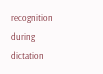recognition during dictation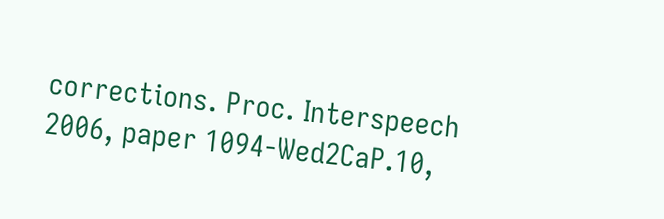corrections. Proc. Interspeech 2006, paper 1094-Wed2CaP.10,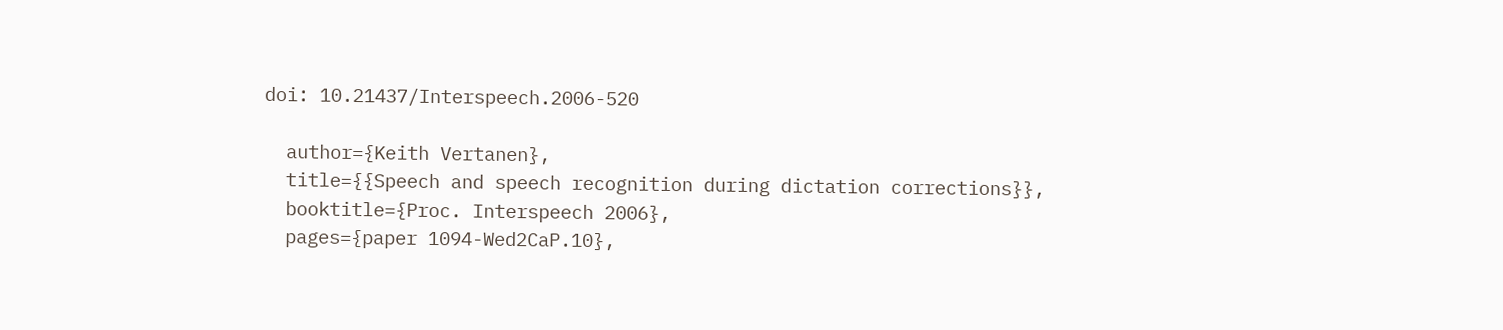doi: 10.21437/Interspeech.2006-520

  author={Keith Vertanen},
  title={{Speech and speech recognition during dictation corrections}},
  booktitle={Proc. Interspeech 2006},
  pages={paper 1094-Wed2CaP.10},